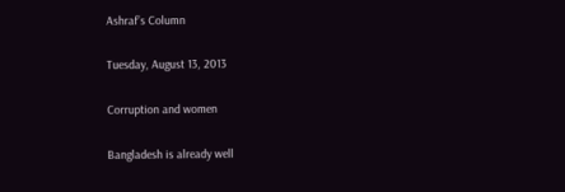Ashraf’s Column

Tuesday, August 13, 2013

Corruption and women

Bangladesh is already well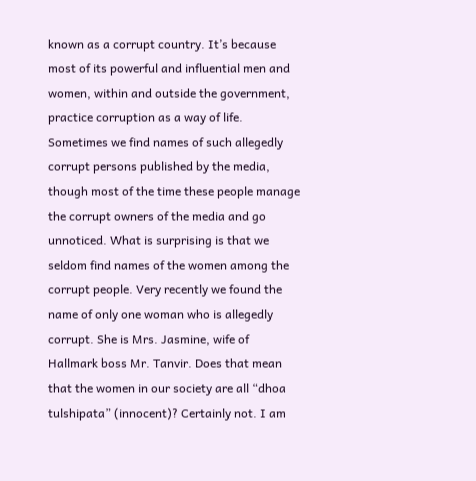known as a corrupt country. It’s because most of its powerful and influential men and women, within and outside the government, practice corruption as a way of life. Sometimes we find names of such allegedly corrupt persons published by the media, though most of the time these people manage the corrupt owners of the media and go unnoticed. What is surprising is that we seldom find names of the women among the corrupt people. Very recently we found the name of only one woman who is allegedly corrupt. She is Mrs. Jasmine, wife of Hallmark boss Mr. Tanvir. Does that mean that the women in our society are all “dhoa tulshipata” (innocent)? Certainly not. I am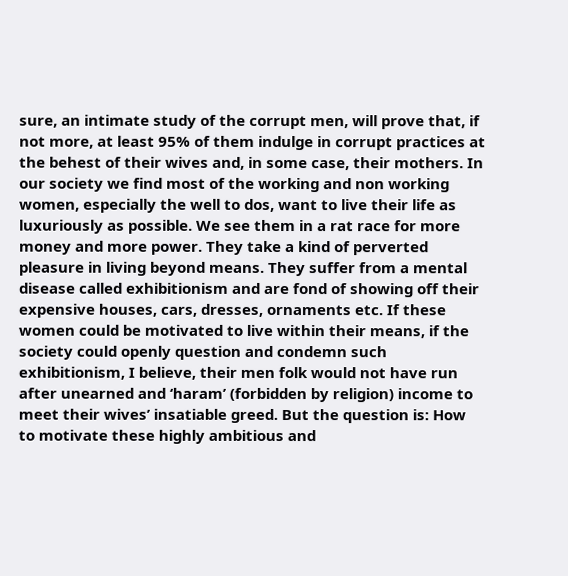sure, an intimate study of the corrupt men, will prove that, if not more, at least 95% of them indulge in corrupt practices at the behest of their wives and, in some case, their mothers. In our society we find most of the working and non working women, especially the well to dos, want to live their life as luxuriously as possible. We see them in a rat race for more money and more power. They take a kind of perverted pleasure in living beyond means. They suffer from a mental disease called exhibitionism and are fond of showing off their expensive houses, cars, dresses, ornaments etc. If these women could be motivated to live within their means, if the society could openly question and condemn such exhibitionism, I believe, their men folk would not have run after unearned and ‘haram’ (forbidden by religion) income to meet their wives’ insatiable greed. But the question is: How to motivate these highly ambitious and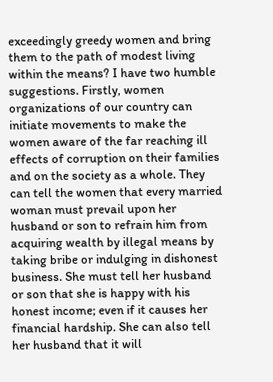exceedingly greedy women and bring them to the path of modest living within the means? I have two humble suggestions. Firstly, women organizations of our country can initiate movements to make the women aware of the far reaching ill effects of corruption on their families and on the society as a whole. They can tell the women that every married woman must prevail upon her husband or son to refrain him from acquiring wealth by illegal means by taking bribe or indulging in dishonest business. She must tell her husband or son that she is happy with his honest income; even if it causes her financial hardship. She can also tell her husband that it will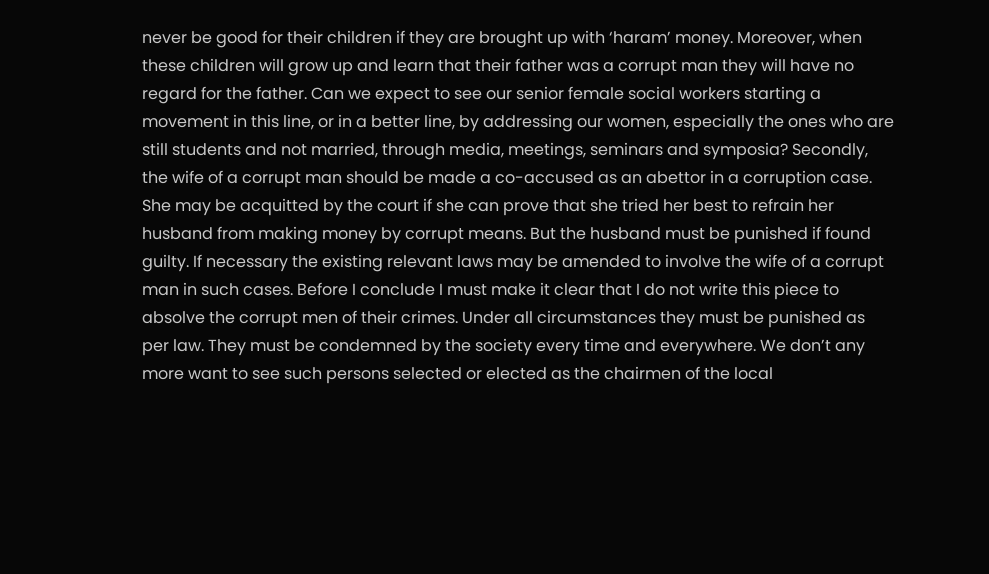never be good for their children if they are brought up with ‘haram’ money. Moreover, when these children will grow up and learn that their father was a corrupt man they will have no regard for the father. Can we expect to see our senior female social workers starting a movement in this line, or in a better line, by addressing our women, especially the ones who are still students and not married, through media, meetings, seminars and symposia? Secondly, the wife of a corrupt man should be made a co-accused as an abettor in a corruption case. She may be acquitted by the court if she can prove that she tried her best to refrain her husband from making money by corrupt means. But the husband must be punished if found guilty. If necessary the existing relevant laws may be amended to involve the wife of a corrupt man in such cases. Before I conclude I must make it clear that I do not write this piece to absolve the corrupt men of their crimes. Under all circumstances they must be punished as per law. They must be condemned by the society every time and everywhere. We don’t any more want to see such persons selected or elected as the chairmen of the local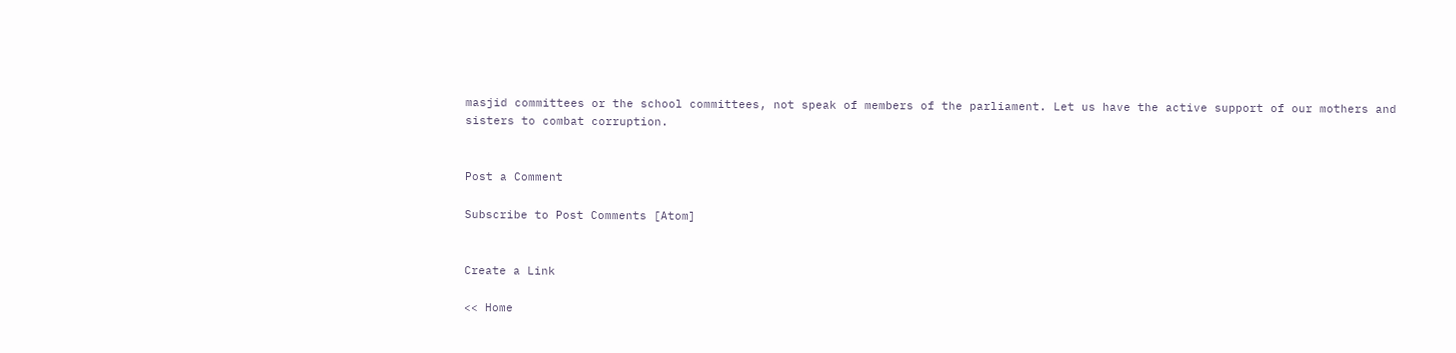masjid committees or the school committees, not speak of members of the parliament. Let us have the active support of our mothers and sisters to combat corruption.


Post a Comment

Subscribe to Post Comments [Atom]


Create a Link

<< Home